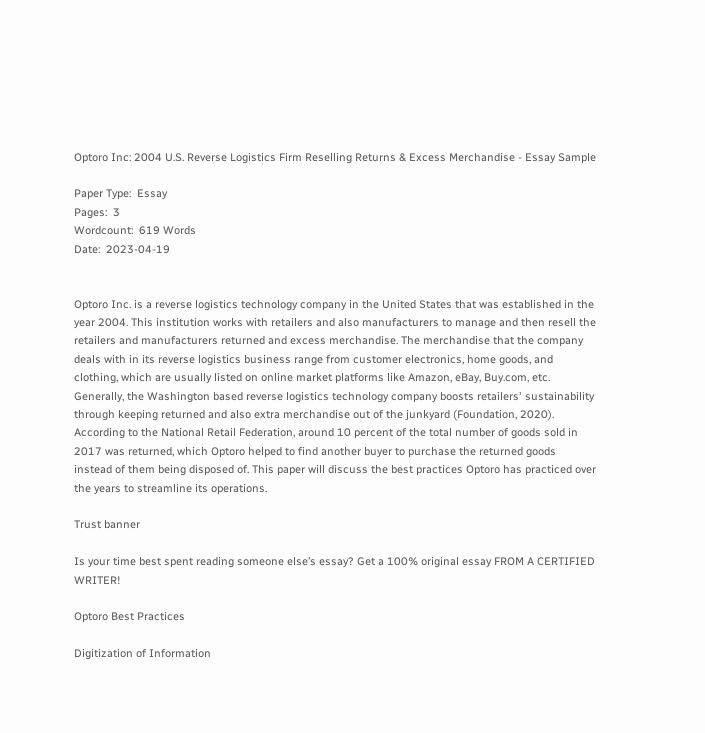Optoro Inc: 2004 U.S. Reverse Logistics Firm Reselling Returns & Excess Merchandise - Essay Sample

Paper Type:  Essay
Pages:  3
Wordcount:  619 Words
Date:  2023-04-19


Optoro Inc. is a reverse logistics technology company in the United States that was established in the year 2004. This institution works with retailers and also manufacturers to manage and then resell the retailers and manufacturers returned and excess merchandise. The merchandise that the company deals with in its reverse logistics business range from customer electronics, home goods, and clothing, which are usually listed on online market platforms like Amazon, eBay, Buy.com, etc. Generally, the Washington based reverse logistics technology company boosts retailers' sustainability through keeping returned and also extra merchandise out of the junkyard (Foundation, 2020). According to the National Retail Federation, around 10 percent of the total number of goods sold in 2017 was returned, which Optoro helped to find another buyer to purchase the returned goods instead of them being disposed of. This paper will discuss the best practices Optoro has practiced over the years to streamline its operations.

Trust banner

Is your time best spent reading someone else’s essay? Get a 100% original essay FROM A CERTIFIED WRITER!

Optoro Best Practices

Digitization of Information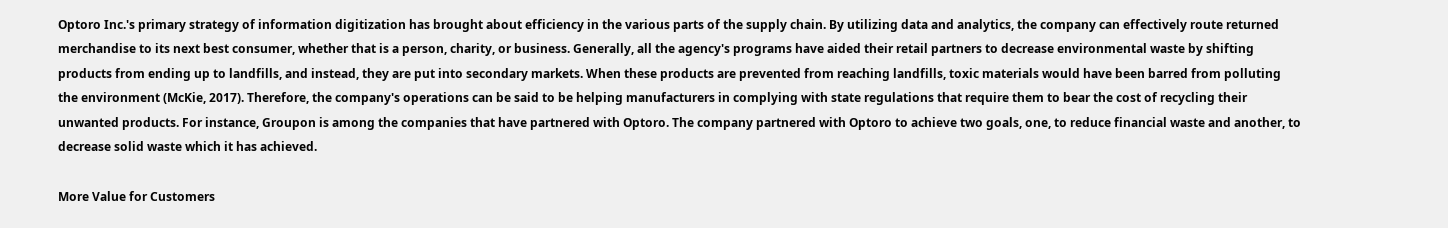Optoro Inc.'s primary strategy of information digitization has brought about efficiency in the various parts of the supply chain. By utilizing data and analytics, the company can effectively route returned merchandise to its next best consumer, whether that is a person, charity, or business. Generally, all the agency's programs have aided their retail partners to decrease environmental waste by shifting products from ending up to landfills, and instead, they are put into secondary markets. When these products are prevented from reaching landfills, toxic materials would have been barred from polluting the environment (McKie, 2017). Therefore, the company's operations can be said to be helping manufacturers in complying with state regulations that require them to bear the cost of recycling their unwanted products. For instance, Groupon is among the companies that have partnered with Optoro. The company partnered with Optoro to achieve two goals, one, to reduce financial waste and another, to decrease solid waste which it has achieved.

More Value for Customers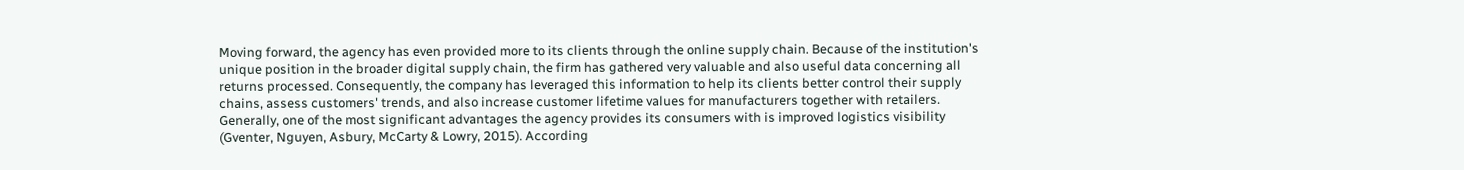Moving forward, the agency has even provided more to its clients through the online supply chain. Because of the institution's unique position in the broader digital supply chain, the firm has gathered very valuable and also useful data concerning all returns processed. Consequently, the company has leveraged this information to help its clients better control their supply chains, assess customers' trends, and also increase customer lifetime values for manufacturers together with retailers. Generally, one of the most significant advantages the agency provides its consumers with is improved logistics visibility (Gventer, Nguyen, Asbury, McCarty & Lowry, 2015). According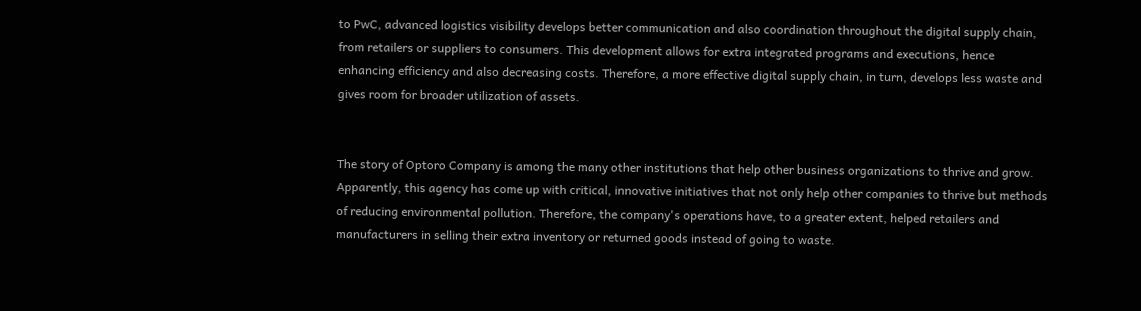to PwC, advanced logistics visibility develops better communication and also coordination throughout the digital supply chain, from retailers or suppliers to consumers. This development allows for extra integrated programs and executions, hence enhancing efficiency and also decreasing costs. Therefore, a more effective digital supply chain, in turn, develops less waste and gives room for broader utilization of assets.


The story of Optoro Company is among the many other institutions that help other business organizations to thrive and grow. Apparently, this agency has come up with critical, innovative initiatives that not only help other companies to thrive but methods of reducing environmental pollution. Therefore, the company's operations have, to a greater extent, helped retailers and manufacturers in selling their extra inventory or returned goods instead of going to waste.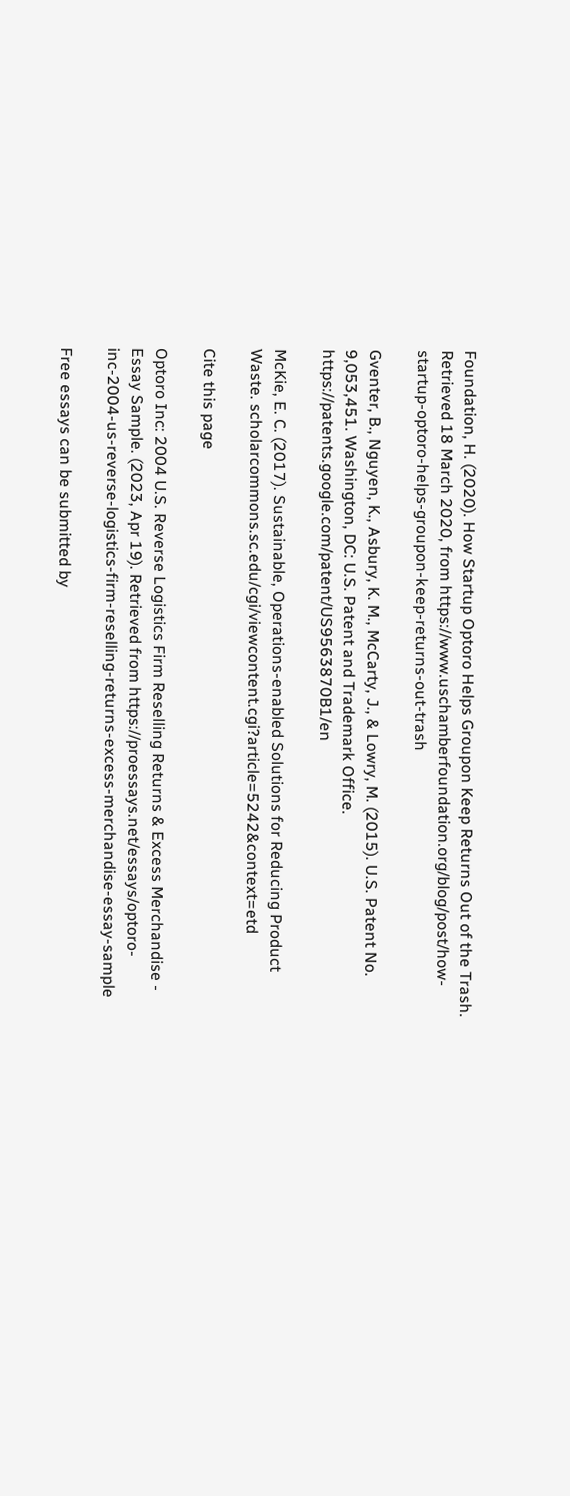Foundation, H. (2020). How Startup Optoro Helps Groupon Keep Returns Out of the Trash. Retrieved 18 March 2020, from https://www.uschamberfoundation.org/blog/post/how-startup-optoro-helps-groupon-keep-returns-out-trash

Gventer, B., Nguyen, K., Asbury, K. M., McCarty, J., & Lowry, M. (2015). U.S. Patent No. 9,053,451. Washington, DC: U.S. Patent and Trademark Office. https://patents.google.com/patent/US9563870B1/en

McKie, E. C. (2017). Sustainable, Operations-enabled Solutions for Reducing Product Waste. scholarcommons.sc.edu/cgi/viewcontent.cgi?article=5242&context=etd

Cite this page

Optoro Inc: 2004 U.S. Reverse Logistics Firm Reselling Returns & Excess Merchandise - Essay Sample. (2023, Apr 19). Retrieved from https://proessays.net/essays/optoro-inc-2004-us-reverse-logistics-firm-reselling-returns-excess-merchandise-essay-sample

Free essays can be submitted by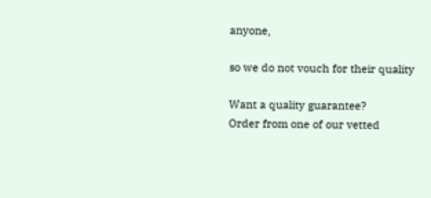anyone,

so we do not vouch for their quality

Want a quality guarantee?
Order from one of our vetted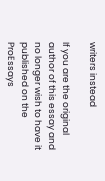writers instead

If you are the original author of this essay and no longer wish to have it published on the ProEssays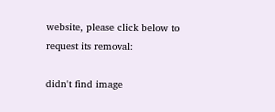website, please click below to request its removal:

didn't find image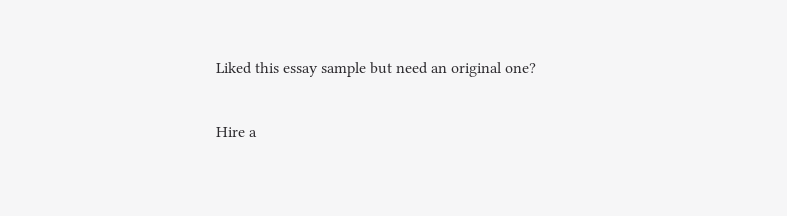Liked this essay sample but need an original one?

Hire a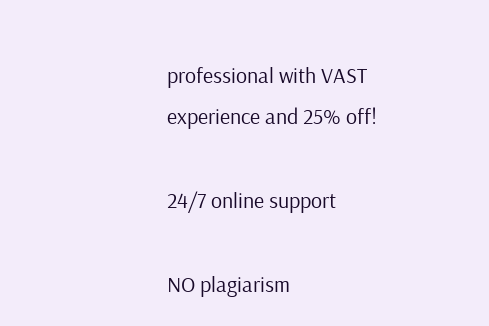professional with VAST experience and 25% off!

24/7 online support

NO plagiarism